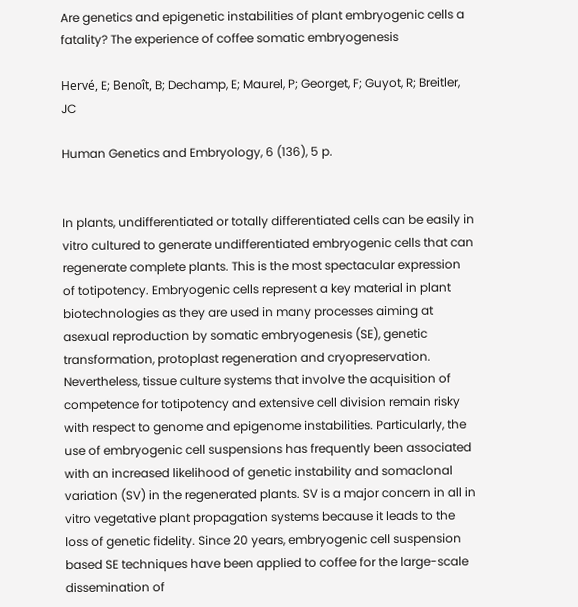Are genetics and epigenetic instabilities of plant embryogenic cells a fatality? The experience of coffee somatic embryogenesis

Hervé, E; Benoît, B; Dechamp, E; Maurel, P; Georget, F; Guyot, R; Breitler, JC

Human Genetics and Embryology, 6 (136), 5 p.


In plants, undifferentiated or totally differentiated cells can be easily in vitro cultured to generate undifferentiated embryogenic cells that can regenerate complete plants. This is the most spectacular expression of totipotency. Embryogenic cells represent a key material in plant biotechnologies as they are used in many processes aiming at asexual reproduction by somatic embryogenesis (SE), genetic transformation, protoplast regeneration and cryopreservation. Nevertheless, tissue culture systems that involve the acquisition of competence for totipotency and extensive cell division remain risky with respect to genome and epigenome instabilities. Particularly, the use of embryogenic cell suspensions has frequently been associated with an increased likelihood of genetic instability and somaclonal variation (SV) in the regenerated plants. SV is a major concern in all in vitro vegetative plant propagation systems because it leads to the loss of genetic fidelity. Since 20 years, embryogenic cell suspension based SE techniques have been applied to coffee for the large-scale dissemination of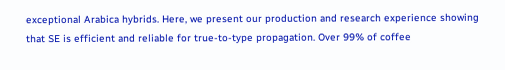exceptional Arabica hybrids. Here, we present our production and research experience showing that SE is efficient and reliable for true-to-type propagation. Over 99% of coffee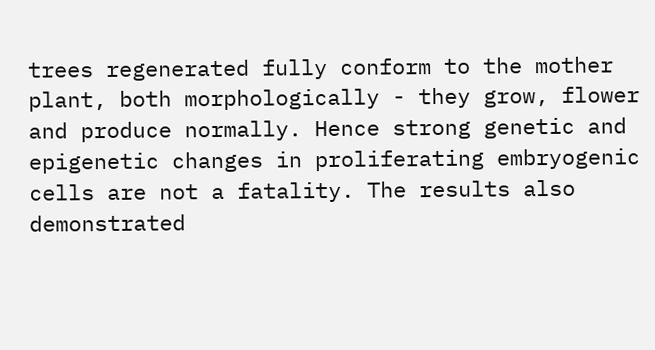trees regenerated fully conform to the mother plant, both morphologically - they grow, flower and produce normally. Hence strong genetic and epigenetic changes in proliferating embryogenic cells are not a fatality. The results also demonstrated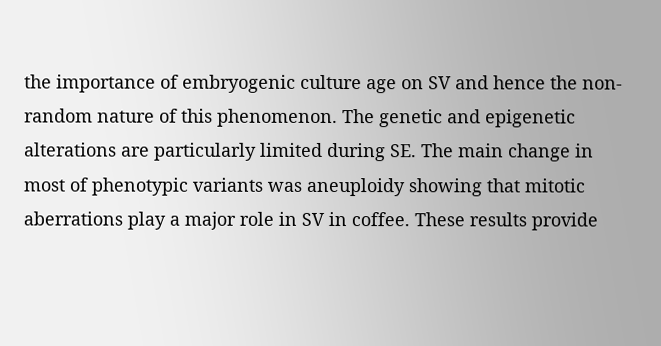the importance of embryogenic culture age on SV and hence the non-random nature of this phenomenon. The genetic and epigenetic alterations are particularly limited during SE. The main change in most of phenotypic variants was aneuploidy showing that mitotic aberrations play a major role in SV in coffee. These results provide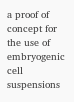a proof of concept for the use of embryogenic cell suspensions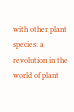with other plant species: a revolution in the world of plant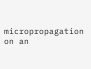micropropagation on an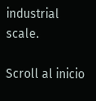industrial scale.

Scroll al inicio